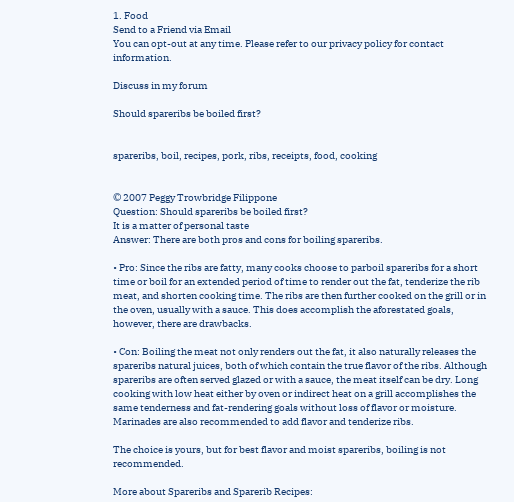1. Food
Send to a Friend via Email
You can opt-out at any time. Please refer to our privacy policy for contact information.

Discuss in my forum

Should spareribs be boiled first?


spareribs, boil, recipes, pork, ribs, receipts, food, cooking


© 2007 Peggy Trowbridge Filippone
Question: Should spareribs be boiled first?
It is a matter of personal taste
Answer: There are both pros and cons for boiling spareribs.

• Pro: Since the ribs are fatty, many cooks choose to parboil spareribs for a short time or boil for an extended period of time to render out the fat, tenderize the rib meat, and shorten cooking time. The ribs are then further cooked on the grill or in the oven, usually with a sauce. This does accomplish the aforestated goals, however, there are drawbacks.

• Con: Boiling the meat not only renders out the fat, it also naturally releases the spareribs natural juices, both of which contain the true flavor of the ribs. Although spareribs are often served glazed or with a sauce, the meat itself can be dry. Long cooking with low heat either by oven or indirect heat on a grill accomplishes the same tenderness and fat-rendering goals without loss of flavor or moisture. Marinades are also recommended to add flavor and tenderize ribs.

The choice is yours, but for best flavor and moist spareribs, boiling is not recommended.

More about Spareribs and Sparerib Recipes: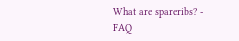What are spareribs? - FAQ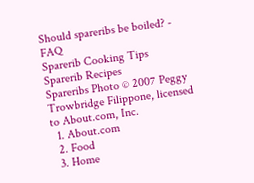Should spareribs be boiled? - FAQ
Sparerib Cooking Tips
Sparerib Recipes
Spareribs Photo © 2007 Peggy Trowbridge Filippone, licensed to About.com, Inc.
  1. About.com
  2. Food
  3. Home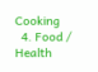Cooking
  4. Food / Health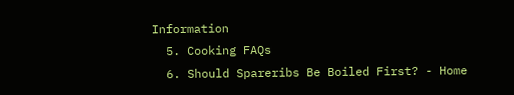Information
  5. Cooking FAQs
  6. Should Spareribs Be Boiled First? - Home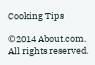Cooking Tips

©2014 About.com. All rights reserved.